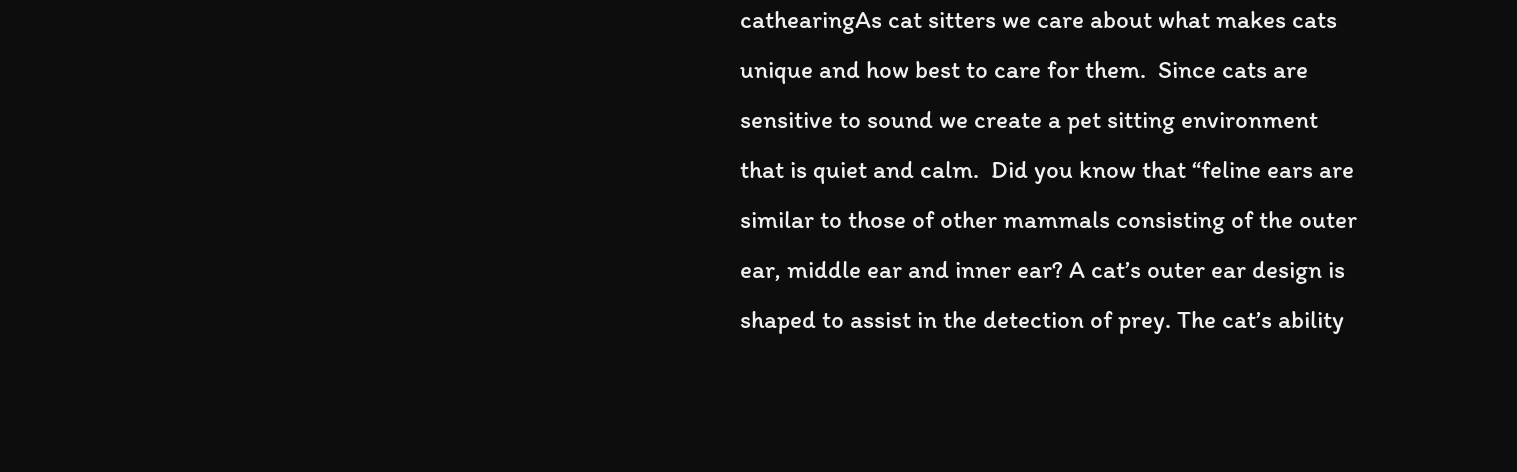cathearingAs cat sitters we care about what makes cats unique and how best to care for them.  Since cats are sensitive to sound we create a pet sitting environment that is quiet and calm.  Did you know that “feline ears are similar to those of other mammals consisting of the outer ear, middle ear and inner ear? A cat’s outer ear design is shaped to assist in the detection of prey. The cat’s ability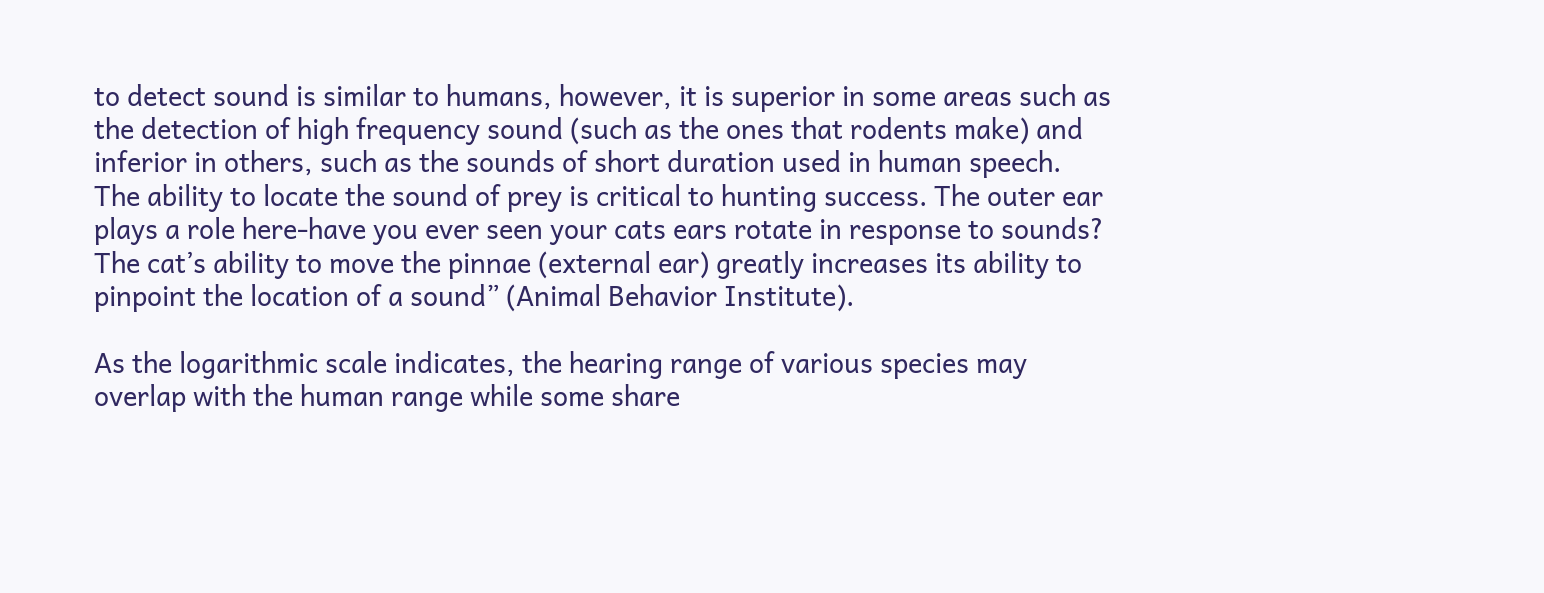to detect sound is similar to humans, however, it is superior in some areas such as the detection of high frequency sound (such as the ones that rodents make) and inferior in others, such as the sounds of short duration used in human speech.  The ability to locate the sound of prey is critical to hunting success. The outer ear plays a role here-have you ever seen your cats ears rotate in response to sounds? The cat’s ability to move the pinnae (external ear) greatly increases its ability to pinpoint the location of a sound” (Animal Behavior Institute).

As the logarithmic scale indicates, the hearing range of various species may overlap with the human range while some share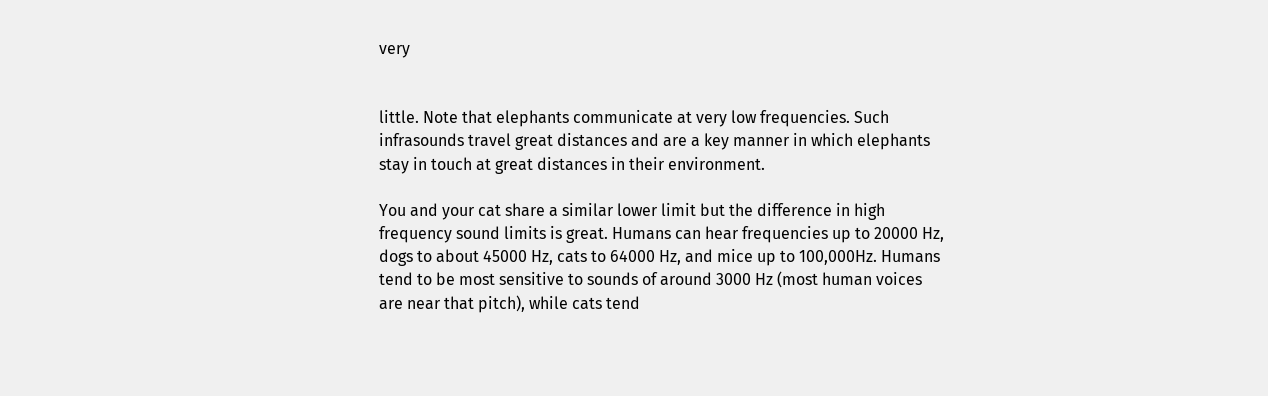very


little. Note that elephants communicate at very low frequencies. Such infrasounds travel great distances and are a key manner in which elephants stay in touch at great distances in their environment.

You and your cat share a similar lower limit but the difference in high frequency sound limits is great. Humans can hear frequencies up to 20000 Hz, dogs to about 45000 Hz, cats to 64000 Hz, and mice up to 100,000Hz. Humans tend to be most sensitive to sounds of around 3000 Hz (most human voices are near that pitch), while cats tend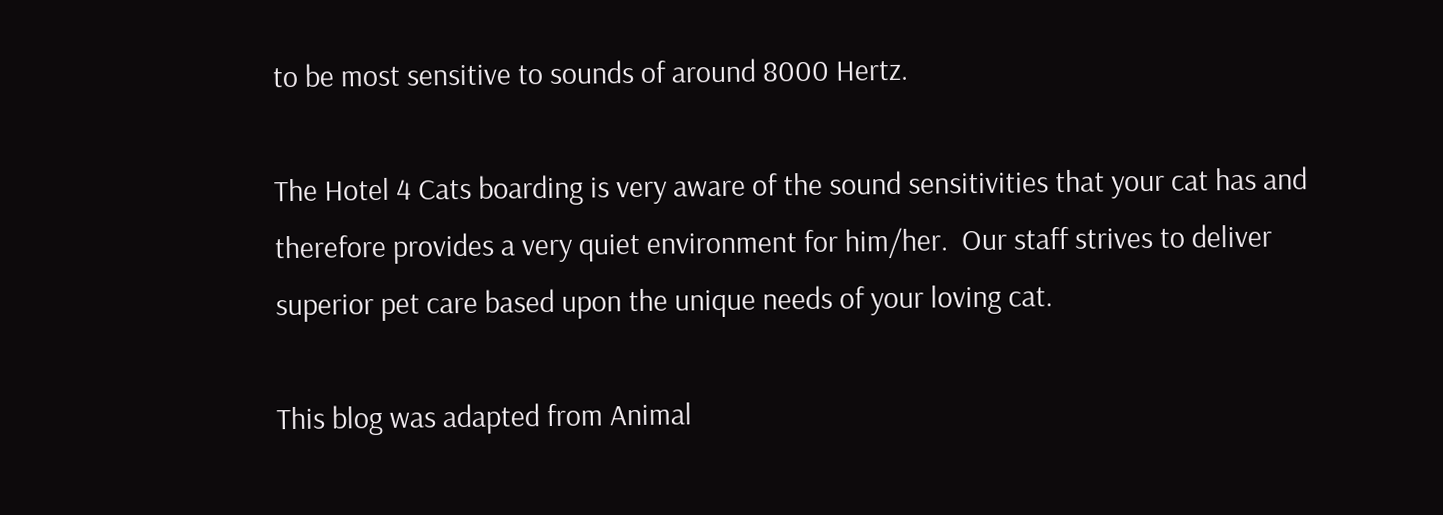to be most sensitive to sounds of around 8000 Hertz.

The Hotel 4 Cats boarding is very aware of the sound sensitivities that your cat has and therefore provides a very quiet environment for him/her.  Our staff strives to deliver superior pet care based upon the unique needs of your loving cat.

This blog was adapted from Animal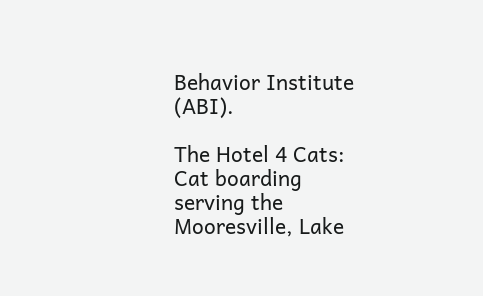Behavior Institute (ABI).

The Hotel 4 Cats:  Cat boarding serving the Mooresville, Lake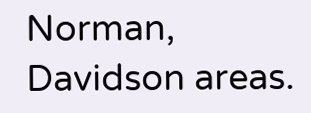Norman, Davidson areas.